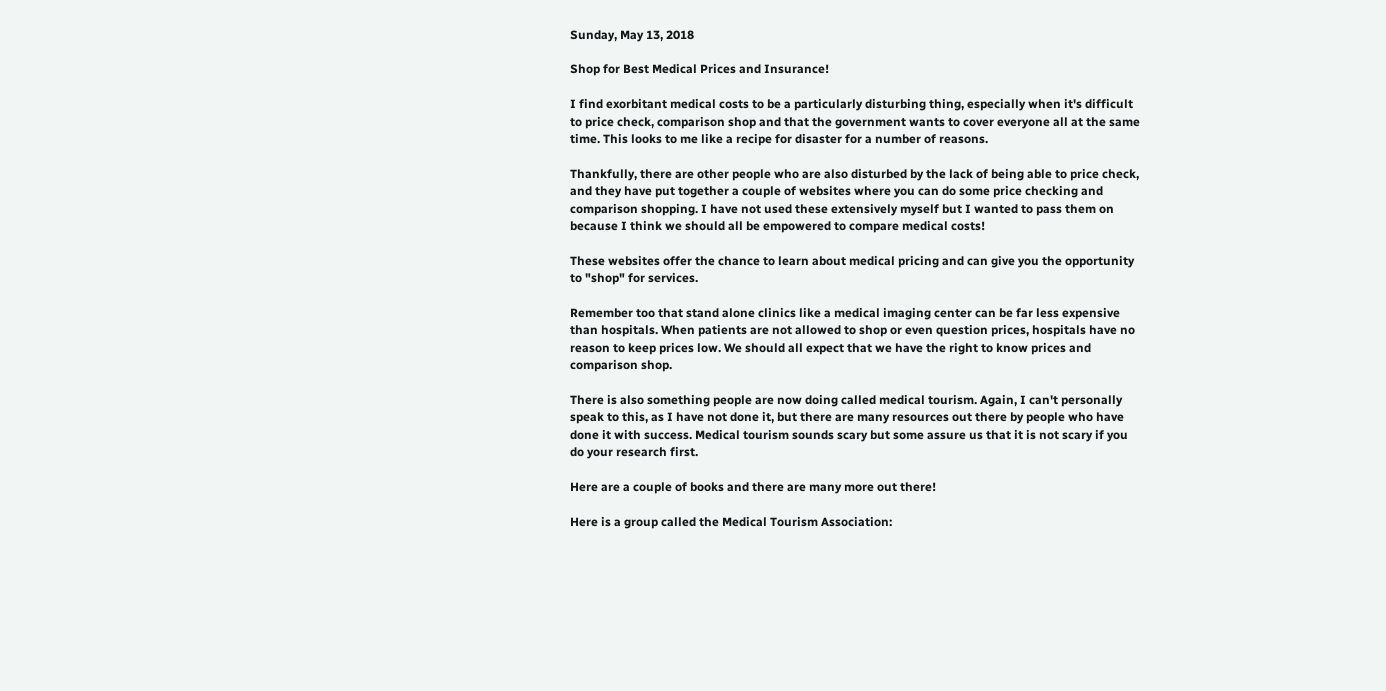Sunday, May 13, 2018

Shop for Best Medical Prices and Insurance!

I find exorbitant medical costs to be a particularly disturbing thing, especially when it's difficult to price check, comparison shop and that the government wants to cover everyone all at the same time. This looks to me like a recipe for disaster for a number of reasons.

Thankfully, there are other people who are also disturbed by the lack of being able to price check, and they have put together a couple of websites where you can do some price checking and comparison shopping. I have not used these extensively myself but I wanted to pass them on because I think we should all be empowered to compare medical costs!

These websites offer the chance to learn about medical pricing and can give you the opportunity to "shop" for services.

Remember too that stand alone clinics like a medical imaging center can be far less expensive than hospitals. When patients are not allowed to shop or even question prices, hospitals have no reason to keep prices low. We should all expect that we have the right to know prices and comparison shop.

There is also something people are now doing called medical tourism. Again, I can't personally speak to this, as I have not done it, but there are many resources out there by people who have done it with success. Medical tourism sounds scary but some assure us that it is not scary if you do your research first.

Here are a couple of books and there are many more out there!

Here is a group called the Medical Tourism Association: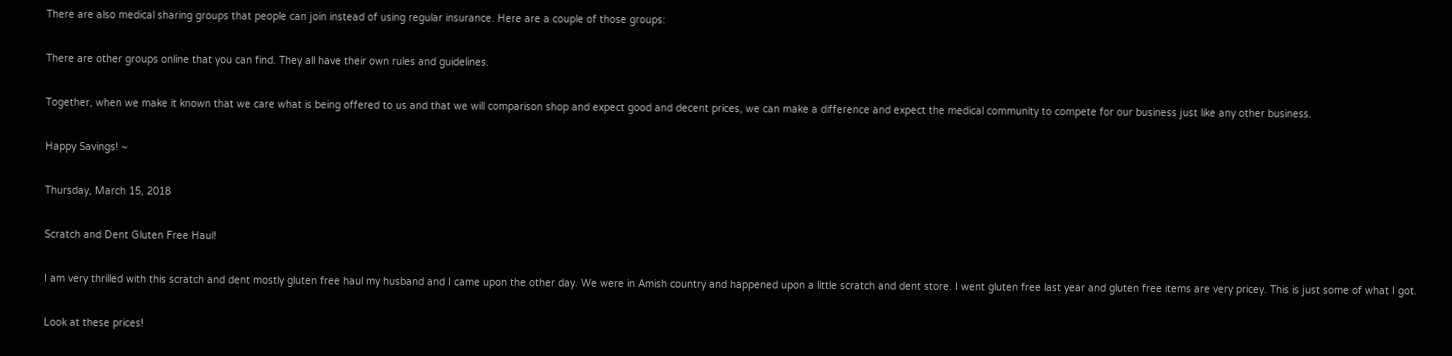There are also medical sharing groups that people can join instead of using regular insurance. Here are a couple of those groups:

There are other groups online that you can find. They all have their own rules and guidelines.

Together, when we make it known that we care what is being offered to us and that we will comparison shop and expect good and decent prices, we can make a difference and expect the medical community to compete for our business just like any other business.

Happy Savings! ~

Thursday, March 15, 2018

Scratch and Dent Gluten Free Haul!

I am very thrilled with this scratch and dent mostly gluten free haul my husband and I came upon the other day. We were in Amish country and happened upon a little scratch and dent store. I went gluten free last year and gluten free items are very pricey. This is just some of what I got.

Look at these prices!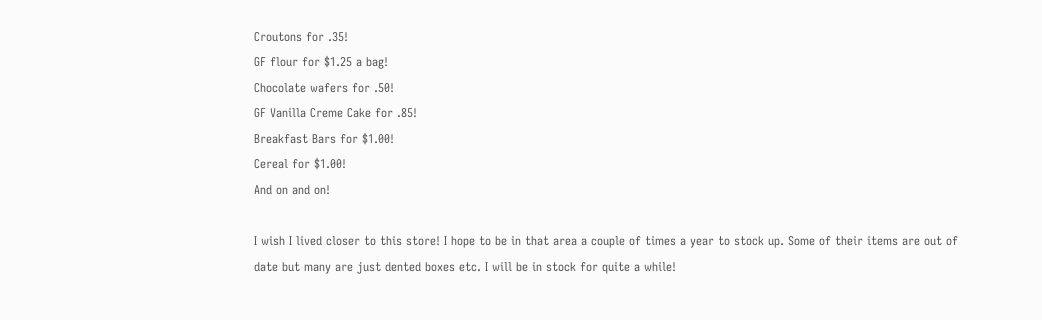Croutons for .35!
GF flour for $1.25 a bag!
Chocolate wafers for .50!
GF Vanilla Creme Cake for .85!
Breakfast Bars for $1.00!
Cereal for $1.00!
And on and on!

I wish I lived closer to this store! I hope to be in that area a couple of times a year to stock up. Some of their items are out of date but many are just dented boxes etc. I will be in stock for quite a while!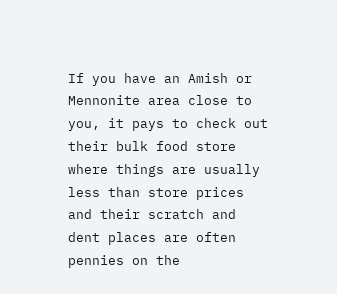If you have an Amish or Mennonite area close to you, it pays to check out their bulk food store where things are usually less than store prices and their scratch and dent places are often pennies on the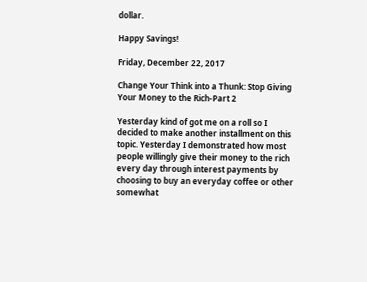dollar.

Happy Savings!

Friday, December 22, 2017

Change Your Think into a Thunk: Stop Giving Your Money to the Rich-Part 2

Yesterday kind of got me on a roll so I decided to make another installment on this topic. Yesterday I demonstrated how most people willingly give their money to the rich every day through interest payments by choosing to buy an everyday coffee or other somewhat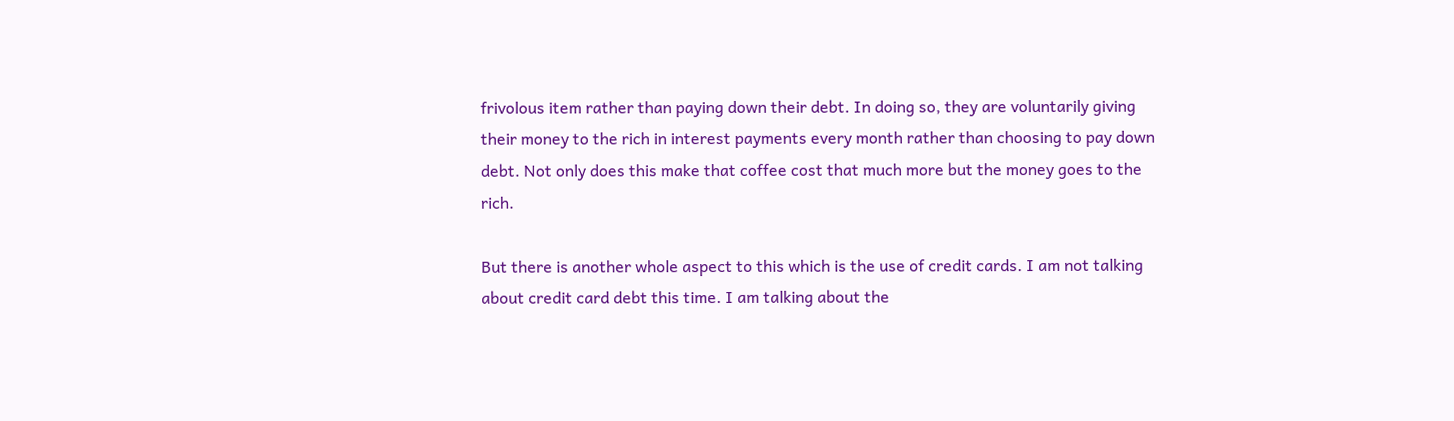frivolous item rather than paying down their debt. In doing so, they are voluntarily giving their money to the rich in interest payments every month rather than choosing to pay down debt. Not only does this make that coffee cost that much more but the money goes to the rich.

But there is another whole aspect to this which is the use of credit cards. I am not talking about credit card debt this time. I am talking about the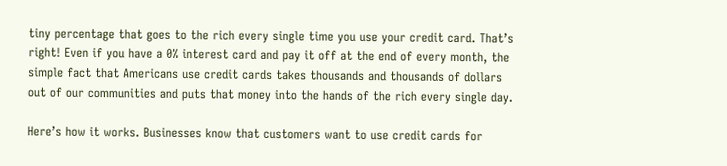tiny percentage that goes to the rich every single time you use your credit card. That’s right! Even if you have a 0% interest card and pay it off at the end of every month, the simple fact that Americans use credit cards takes thousands and thousands of dollars out of our communities and puts that money into the hands of the rich every single day.

Here’s how it works. Businesses know that customers want to use credit cards for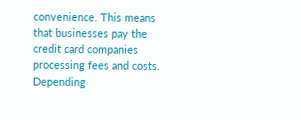convenience. This means that businesses pay the credit card companies processing fees and costs. Depending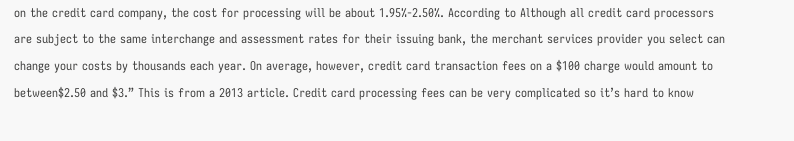on the credit card company, the cost for processing will be about 1.95%-2.50%. According to Although all credit card processors are subject to the same interchange and assessment rates for their issuing bank, the merchant services provider you select can change your costs by thousands each year. On average, however, credit card transaction fees on a $100 charge would amount to between$2.50 and $3.” This is from a 2013 article. Credit card processing fees can be very complicated so it’s hard to know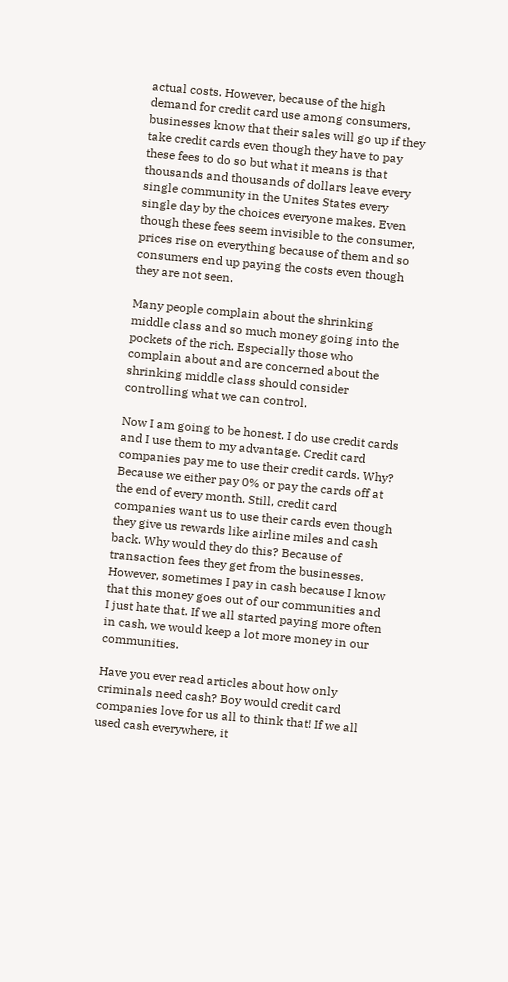actual costs. However, because of the high demand for credit card use among consumers, businesses know that their sales will go up if they take credit cards even though they have to pay these fees to do so but what it means is that thousands and thousands of dollars leave every single community in the Unites States every single day by the choices everyone makes. Even though these fees seem invisible to the consumer, prices rise on everything because of them and so consumers end up paying the costs even though they are not seen.

Many people complain about the shrinking middle class and so much money going into the pockets of the rich. Especially those who complain about and are concerned about the shrinking middle class should consider controlling what we can control.

Now I am going to be honest. I do use credit cards and I use them to my advantage. Credit card companies pay me to use their credit cards. Why? Because we either pay 0% or pay the cards off at the end of every month. Still, credit card companies want us to use their cards even though they give us rewards like airline miles and cash back. Why would they do this? Because of transaction fees they get from the businesses. However, sometimes I pay in cash because I know that this money goes out of our communities and I just hate that. If we all started paying more often in cash, we would keep a lot more money in our communities.

Have you ever read articles about how only criminals need cash? Boy would credit card companies love for us all to think that! If we all used cash everywhere, it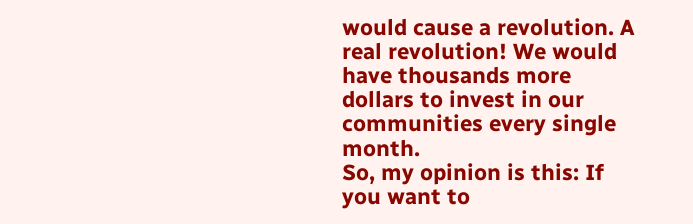would cause a revolution. A real revolution! We would have thousands more dollars to invest in our communities every single month.
So, my opinion is this: If you want to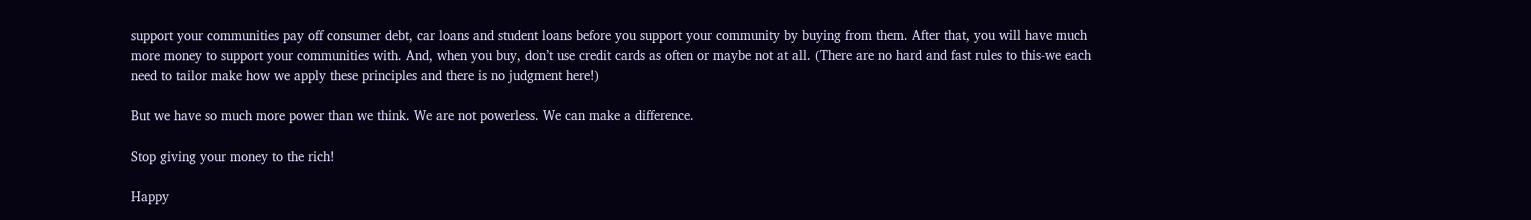support your communities pay off consumer debt, car loans and student loans before you support your community by buying from them. After that, you will have much more money to support your communities with. And, when you buy, don’t use credit cards as often or maybe not at all. (There are no hard and fast rules to this-we each need to tailor make how we apply these principles and there is no judgment here!)

But we have so much more power than we think. We are not powerless. We can make a difference.

Stop giving your money to the rich!

Happy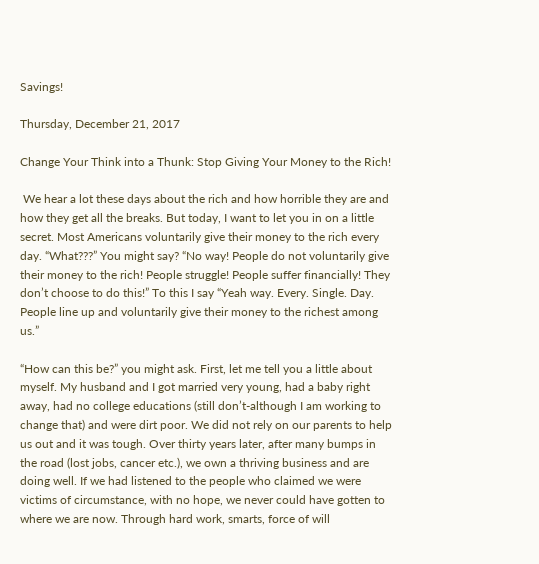Savings!

Thursday, December 21, 2017

Change Your Think into a Thunk: Stop Giving Your Money to the Rich!

 We hear a lot these days about the rich and how horrible they are and how they get all the breaks. But today, I want to let you in on a little secret. Most Americans voluntarily give their money to the rich every day. “What???” You might say? “No way! People do not voluntarily give their money to the rich! People struggle! People suffer financially! They don’t choose to do this!” To this I say “Yeah way. Every. Single. Day. People line up and voluntarily give their money to the richest among us.”

“How can this be?” you might ask. First, let me tell you a little about myself. My husband and I got married very young, had a baby right away, had no college educations (still don’t-although I am working to change that) and were dirt poor. We did not rely on our parents to help us out and it was tough. Over thirty years later, after many bumps in the road (lost jobs, cancer etc.), we own a thriving business and are doing well. If we had listened to the people who claimed we were victims of circumstance, with no hope, we never could have gotten to where we are now. Through hard work, smarts, force of will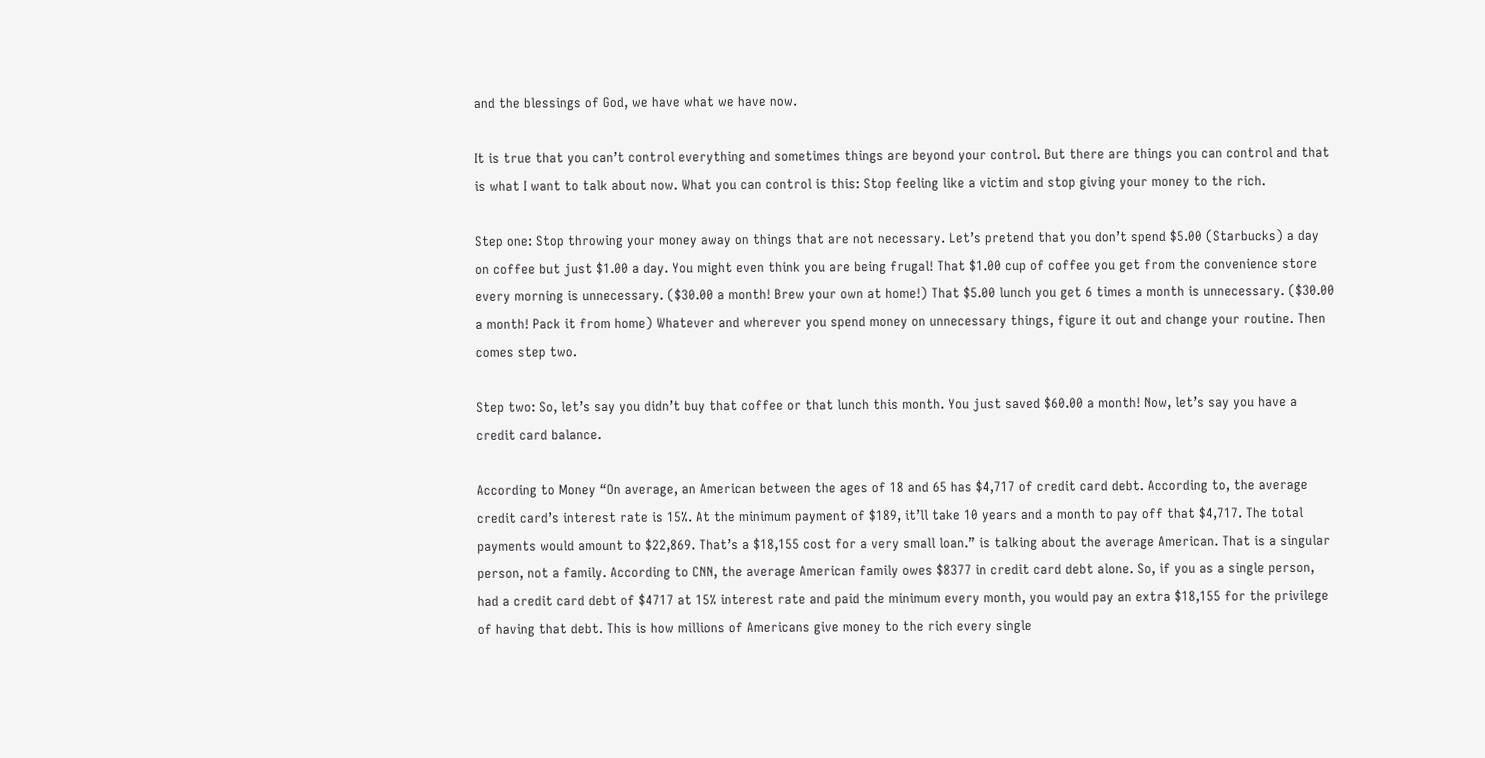and the blessings of God, we have what we have now.

It is true that you can’t control everything and sometimes things are beyond your control. But there are things you can control and that is what I want to talk about now. What you can control is this: Stop feeling like a victim and stop giving your money to the rich.

Step one: Stop throwing your money away on things that are not necessary. Let’s pretend that you don’t spend $5.00 (Starbucks) a day on coffee but just $1.00 a day. You might even think you are being frugal! That $1.00 cup of coffee you get from the convenience store every morning is unnecessary. ($30.00 a month! Brew your own at home!) That $5.00 lunch you get 6 times a month is unnecessary. ($30.00 a month! Pack it from home) Whatever and wherever you spend money on unnecessary things, figure it out and change your routine. Then comes step two.

Step two: So, let’s say you didn’t buy that coffee or that lunch this month. You just saved $60.00 a month! Now, let’s say you have a credit card balance.

According to Money “On average, an American between the ages of 18 and 65 has $4,717 of credit card debt. According to, the average credit card’s interest rate is 15%. At the minimum payment of $189, it’ll take 10 years and a month to pay off that $4,717. The total payments would amount to $22,869. That’s a $18,155 cost for a very small loan.” is talking about the average American. That is a singular person, not a family. According to CNN, the average American family owes $8377 in credit card debt alone. So, if you as a single person, had a credit card debt of $4717 at 15% interest rate and paid the minimum every month, you would pay an extra $18,155 for the privilege of having that debt. This is how millions of Americans give money to the rich every single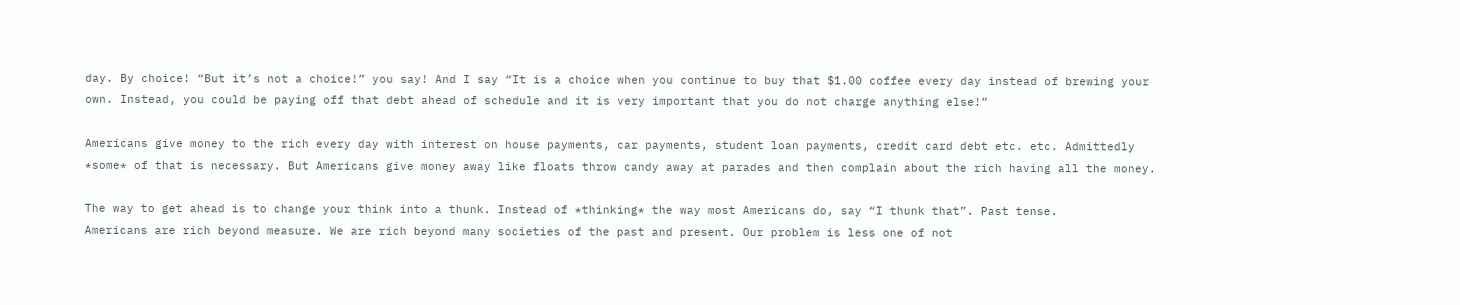day. By choice! “But it’s not a choice!” you say! And I say “It is a choice when you continue to buy that $1.00 coffee every day instead of brewing your own. Instead, you could be paying off that debt ahead of schedule and it is very important that you do not charge anything else!”

Americans give money to the rich every day with interest on house payments, car payments, student loan payments, credit card debt etc. etc. Admittedly *some* of that is necessary. But Americans give money away like floats throw candy away at parades and then complain about the rich having all the money.

The way to get ahead is to change your think into a thunk. Instead of *thinking* the way most Americans do, say “I thunk that”. Past tense.
Americans are rich beyond measure. We are rich beyond many societies of the past and present. Our problem is less one of not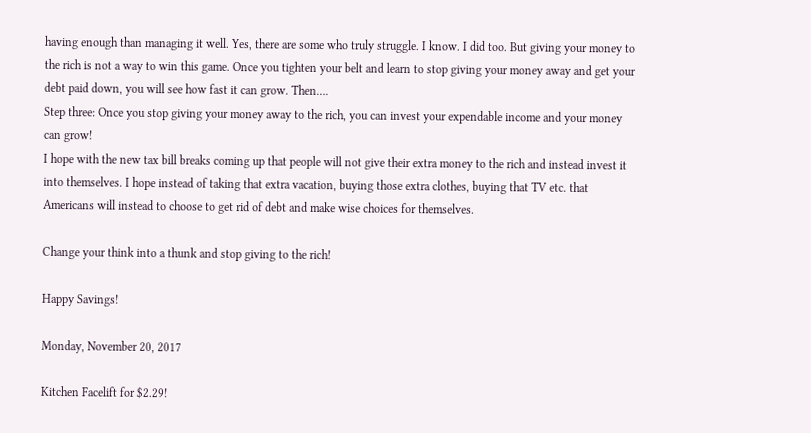having enough than managing it well. Yes, there are some who truly struggle. I know. I did too. But giving your money to the rich is not a way to win this game. Once you tighten your belt and learn to stop giving your money away and get your debt paid down, you will see how fast it can grow. Then….
Step three: Once you stop giving your money away to the rich, you can invest your expendable income and your money can grow!
I hope with the new tax bill breaks coming up that people will not give their extra money to the rich and instead invest it into themselves. I hope instead of taking that extra vacation, buying those extra clothes, buying that TV etc. that Americans will instead to choose to get rid of debt and make wise choices for themselves.

Change your think into a thunk and stop giving to the rich!

Happy Savings!

Monday, November 20, 2017

Kitchen Facelift for $2.29!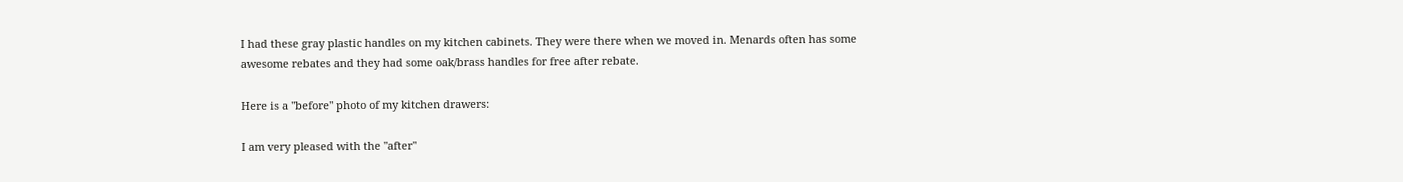I had these gray plastic handles on my kitchen cabinets. They were there when we moved in. Menards often has some awesome rebates and they had some oak/brass handles for free after rebate.

Here is a "before" photo of my kitchen drawers:

I am very pleased with the "after"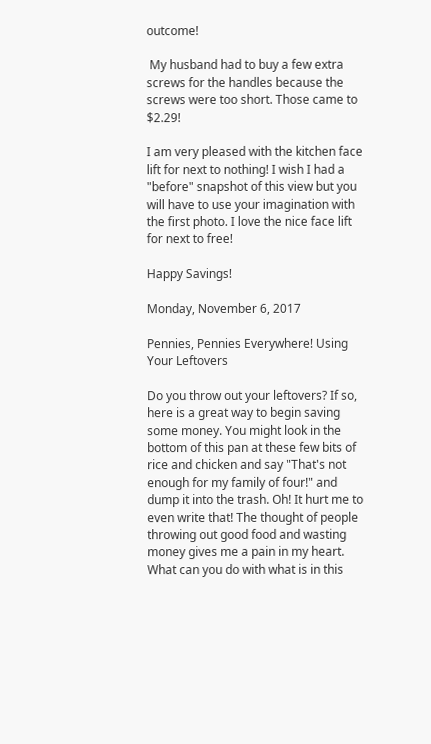outcome!

 My husband had to buy a few extra screws for the handles because the screws were too short. Those came to $2.29!

I am very pleased with the kitchen face lift for next to nothing! I wish I had a "before" snapshot of this view but you will have to use your imagination with the first photo. I love the nice face lift for next to free!

Happy Savings!

Monday, November 6, 2017

Pennies, Pennies Everywhere! Using Your Leftovers

Do you throw out your leftovers? If so, here is a great way to begin saving some money. You might look in the bottom of this pan at these few bits of rice and chicken and say "That's not enough for my family of four!" and dump it into the trash. Oh! It hurt me to even write that! The thought of people throwing out good food and wasting money gives me a pain in my heart. What can you do with what is in this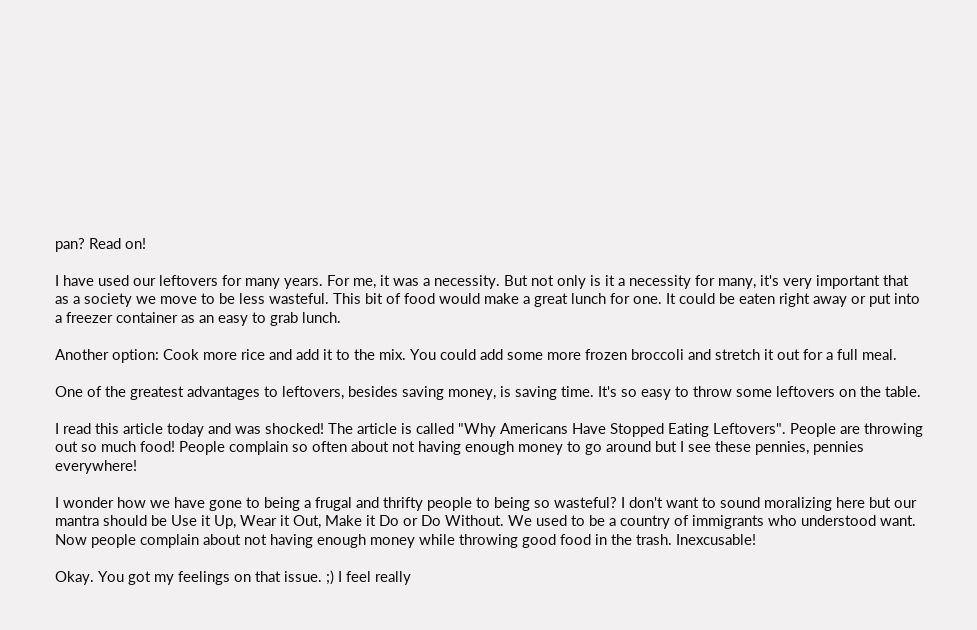pan? Read on!

I have used our leftovers for many years. For me, it was a necessity. But not only is it a necessity for many, it's very important that as a society we move to be less wasteful. This bit of food would make a great lunch for one. It could be eaten right away or put into a freezer container as an easy to grab lunch.

Another option: Cook more rice and add it to the mix. You could add some more frozen broccoli and stretch it out for a full meal.

One of the greatest advantages to leftovers, besides saving money, is saving time. It's so easy to throw some leftovers on the table.

I read this article today and was shocked! The article is called "Why Americans Have Stopped Eating Leftovers". People are throwing out so much food! People complain so often about not having enough money to go around but I see these pennies, pennies everywhere!

I wonder how we have gone to being a frugal and thrifty people to being so wasteful? I don't want to sound moralizing here but our mantra should be Use it Up, Wear it Out, Make it Do or Do Without. We used to be a country of immigrants who understood want. Now people complain about not having enough money while throwing good food in the trash. Inexcusable!

Okay. You got my feelings on that issue. ;) I feel really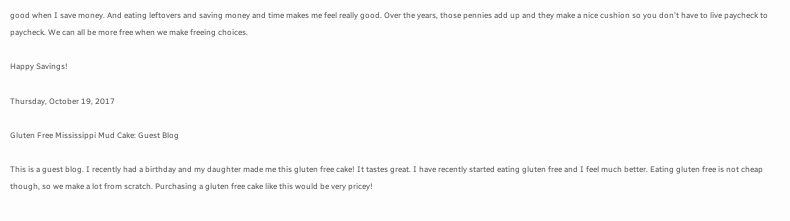good when I save money. And eating leftovers and saving money and time makes me feel really good. Over the years, those pennies add up and they make a nice cushion so you don't have to live paycheck to paycheck. We can all be more free when we make freeing choices.

Happy Savings!

Thursday, October 19, 2017

Gluten Free Mississippi Mud Cake: Guest Blog

This is a guest blog. I recently had a birthday and my daughter made me this gluten free cake! It tastes great. I have recently started eating gluten free and I feel much better. Eating gluten free is not cheap though, so we make a lot from scratch. Purchasing a gluten free cake like this would be very pricey!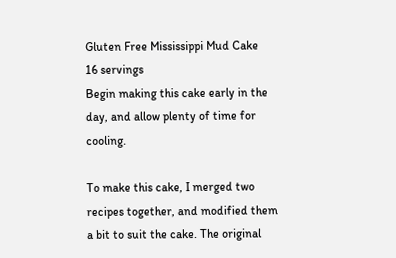Gluten Free Mississippi Mud Cake
16 servings
Begin making this cake early in the day, and allow plenty of time for cooling.

To make this cake, I merged two recipes together, and modified them a bit to suit the cake. The original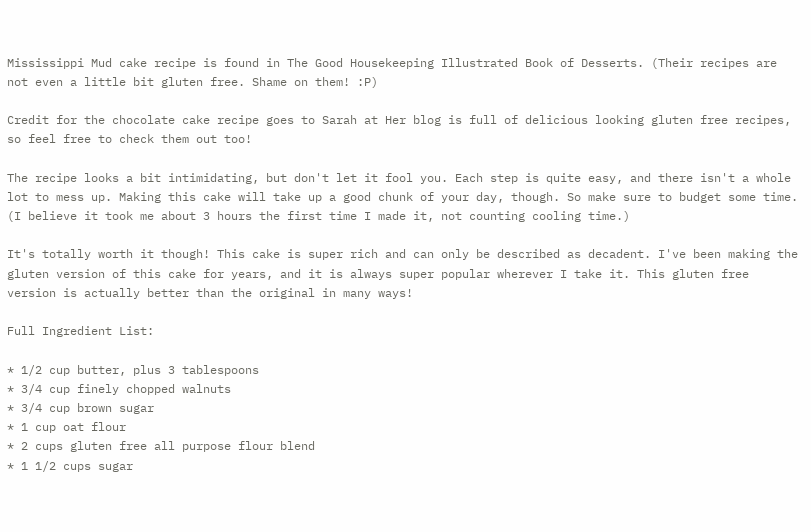Mississippi Mud cake recipe is found in The Good Housekeeping Illustrated Book of Desserts. (Their recipes are not even a little bit gluten free. Shame on them! :P)

Credit for the chocolate cake recipe goes to Sarah at Her blog is full of delicious looking gluten free recipes, so feel free to check them out too!

The recipe looks a bit intimidating, but don't let it fool you. Each step is quite easy, and there isn't a whole lot to mess up. Making this cake will take up a good chunk of your day, though. So make sure to budget some time. (I believe it took me about 3 hours the first time I made it, not counting cooling time.)

It's totally worth it though! This cake is super rich and can only be described as decadent. I've been making the gluten version of this cake for years, and it is always super popular wherever I take it. This gluten free version is actually better than the original in many ways!

Full Ingredient List:

* 1/2 cup butter, plus 3 tablespoons
* 3/4 cup finely chopped walnuts
* 3/4 cup brown sugar
* 1 cup oat flour
* 2 cups gluten free all purpose flour blend
* 1 1/2 cups sugar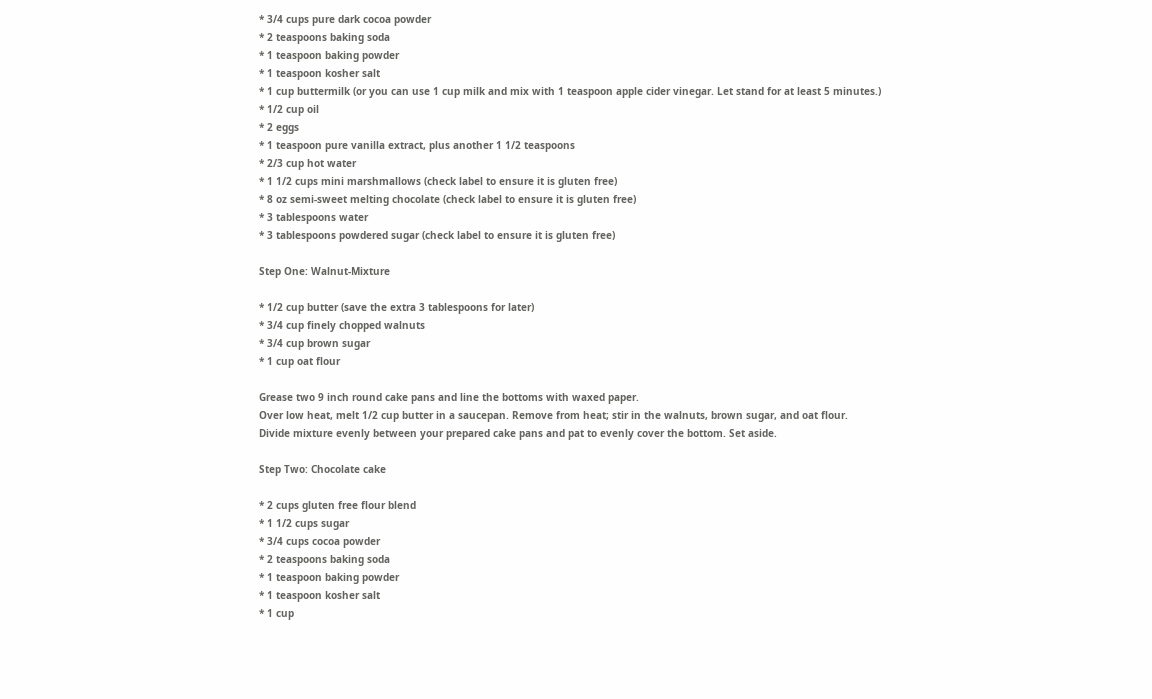* 3/4 cups pure dark cocoa powder
* 2 teaspoons baking soda
* 1 teaspoon baking powder
* 1 teaspoon kosher salt
* 1 cup buttermilk (or you can use 1 cup milk and mix with 1 teaspoon apple cider vinegar. Let stand for at least 5 minutes.)
* 1/2 cup oil
* 2 eggs
* 1 teaspoon pure vanilla extract, plus another 1 1/2 teaspoons
* 2/3 cup hot water
* 1 1/2 cups mini marshmallows (check label to ensure it is gluten free)
* 8 oz semi-sweet melting chocolate (check label to ensure it is gluten free)
* 3 tablespoons water
* 3 tablespoons powdered sugar (check label to ensure it is gluten free)

Step One: Walnut-Mixture

* 1/2 cup butter (save the extra 3 tablespoons for later)
* 3/4 cup finely chopped walnuts
* 3/4 cup brown sugar
* 1 cup oat flour

Grease two 9 inch round cake pans and line the bottoms with waxed paper.
Over low heat, melt 1/2 cup butter in a saucepan. Remove from heat; stir in the walnuts, brown sugar, and oat flour.
Divide mixture evenly between your prepared cake pans and pat to evenly cover the bottom. Set aside.

Step Two: Chocolate cake

* 2 cups gluten free flour blend
* 1 1/2 cups sugar
* 3/4 cups cocoa powder
* 2 teaspoons baking soda
* 1 teaspoon baking powder
* 1 teaspoon kosher salt
* 1 cup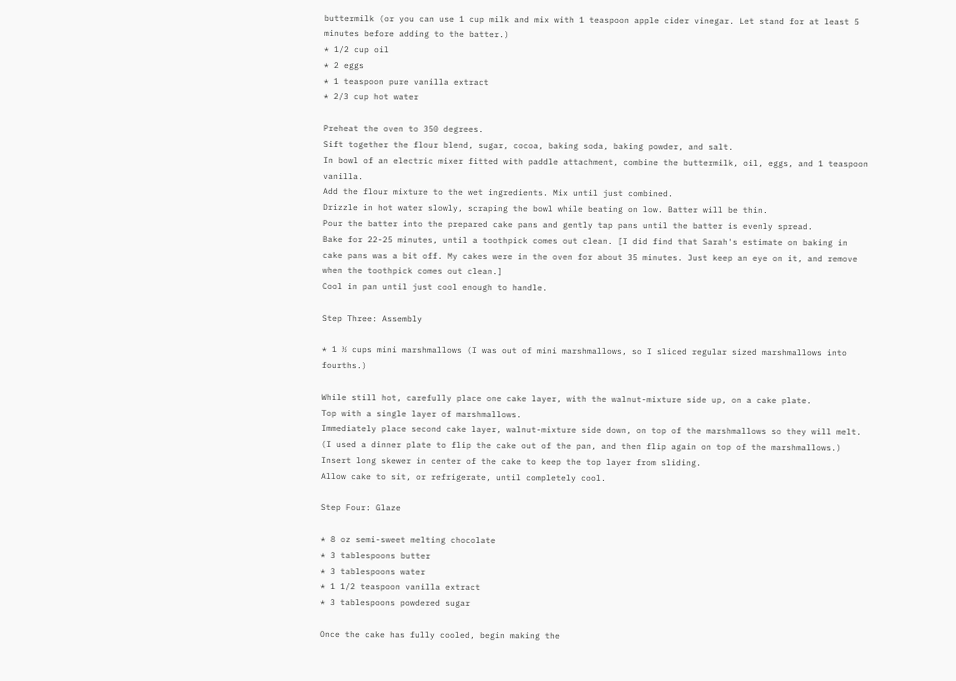buttermilk (or you can use 1 cup milk and mix with 1 teaspoon apple cider vinegar. Let stand for at least 5 minutes before adding to the batter.)
* 1/2 cup oil
* 2 eggs
* 1 teaspoon pure vanilla extract
* 2/3 cup hot water

Preheat the oven to 350 degrees.
Sift together the flour blend, sugar, cocoa, baking soda, baking powder, and salt.
In bowl of an electric mixer fitted with paddle attachment, combine the buttermilk, oil, eggs, and 1 teaspoon vanilla.
Add the flour mixture to the wet ingredients. Mix until just combined.
Drizzle in hot water slowly, scraping the bowl while beating on low. Batter will be thin.
Pour the batter into the prepared cake pans and gently tap pans until the batter is evenly spread.
Bake for 22-25 minutes, until a toothpick comes out clean. [I did find that Sarah's estimate on baking in cake pans was a bit off. My cakes were in the oven for about 35 minutes. Just keep an eye on it, and remove when the toothpick comes out clean.]
Cool in pan until just cool enough to handle.

Step Three: Assembly

* 1 ½ cups mini marshmallows (I was out of mini marshmallows, so I sliced regular sized marshmallows into fourths.)

While still hot, carefully place one cake layer, with the walnut-mixture side up, on a cake plate.
Top with a single layer of marshmallows.
Immediately place second cake layer, walnut-mixture side down, on top of the marshmallows so they will melt. (I used a dinner plate to flip the cake out of the pan, and then flip again on top of the marshmallows.)
Insert long skewer in center of the cake to keep the top layer from sliding.
Allow cake to sit, or refrigerate, until completely cool.

Step Four: Glaze

* 8 oz semi-sweet melting chocolate
* 3 tablespoons butter
* 3 tablespoons water
* 1 1/2 teaspoon vanilla extract
* 3 tablespoons powdered sugar

Once the cake has fully cooled, begin making the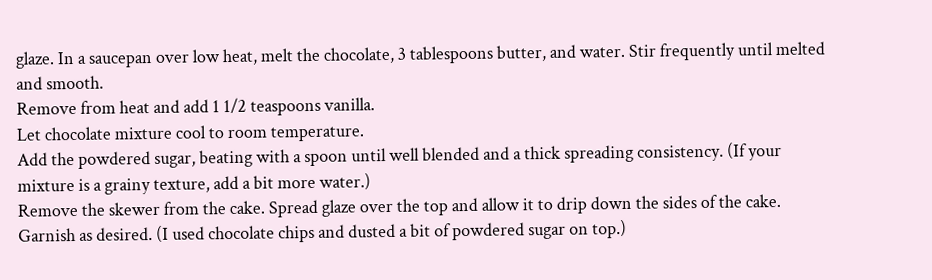glaze. In a saucepan over low heat, melt the chocolate, 3 tablespoons butter, and water. Stir frequently until melted and smooth.
Remove from heat and add 1 1/2 teaspoons vanilla.
Let chocolate mixture cool to room temperature.
Add the powdered sugar, beating with a spoon until well blended and a thick spreading consistency. (If your mixture is a grainy texture, add a bit more water.)
Remove the skewer from the cake. Spread glaze over the top and allow it to drip down the sides of the cake.
Garnish as desired. (I used chocolate chips and dusted a bit of powdered sugar on top.)